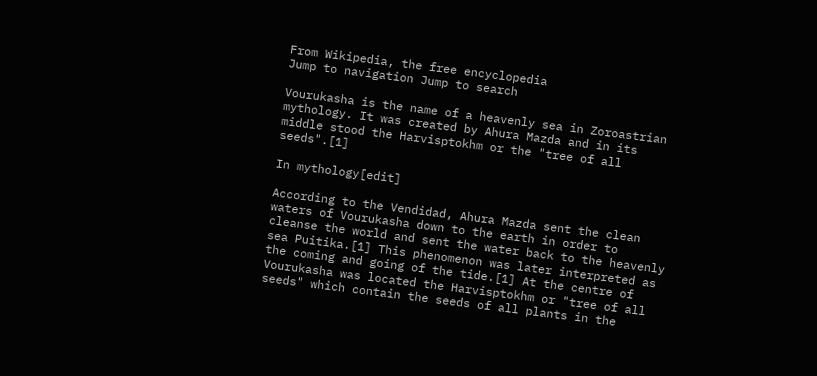From Wikipedia, the free encyclopedia
Jump to navigation Jump to search

Vourukasha is the name of a heavenly sea in Zoroastrian mythology. It was created by Ahura Mazda and in its middle stood the Harvisptokhm or the "tree of all seeds".[1]

In mythology[edit]

According to the Vendidad, Ahura Mazda sent the clean waters of Vourukasha down to the earth in order to cleanse the world and sent the water back to the heavenly sea Puitika.[1] This phenomenon was later interpreted as the coming and going of the tide.[1] At the centre of Vourukasha was located the Harvisptokhm or "tree of all seeds" which contain the seeds of all plants in the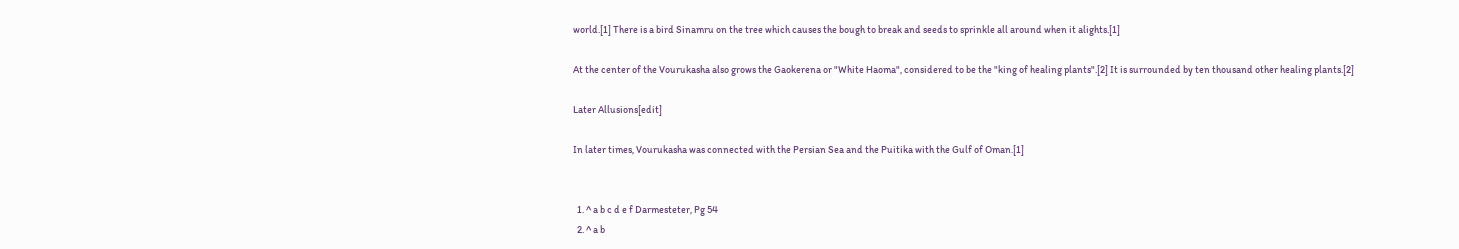world.[1] There is a bird Sinamru on the tree which causes the bough to break and seeds to sprinkle all around when it alights.[1]

At the center of the Vourukasha also grows the Gaokerena or "White Haoma", considered to be the "king of healing plants".[2] It is surrounded by ten thousand other healing plants.[2]

Later Allusions[edit]

In later times, Vourukasha was connected with the Persian Sea and the Puitika with the Gulf of Oman.[1]


  1. ^ a b c d e f Darmesteter, Pg 54
  2. ^ a b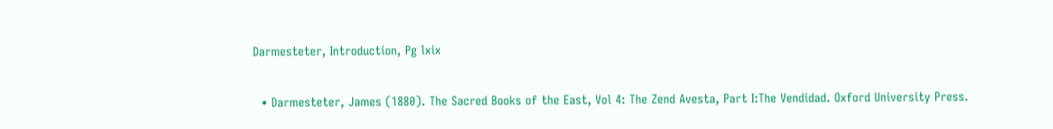Darmesteter, Introduction, Pg lxix


  • Darmesteter, James (1880). The Sacred Books of the East, Vol 4: The Zend Avesta, Part I:The Vendidad. Oxford University Press.